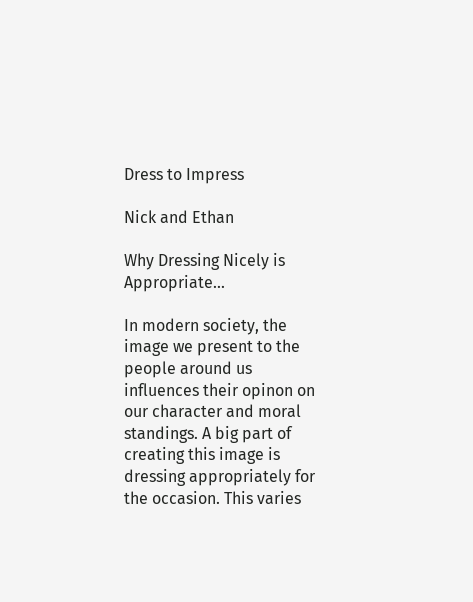Dress to Impress

Nick and Ethan

Why Dressing Nicely is Appropriate...

In modern society, the image we present to the people around us influences their opinon on our character and moral standings. A big part of creating this image is dressing appropriately for the occasion. This varies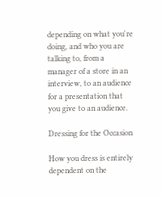depending on what you're doing, and who you are talking to, from a manager of a store in an interview, to an audience for a presentation that you give to an audience.

Dressing for the Occasion

How you dress is entirely dependent on the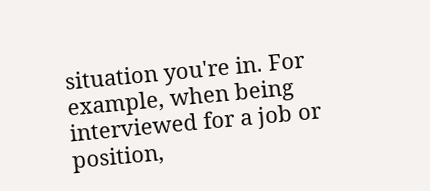situation you're in. For example, when being interviewed for a job or position,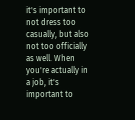it's important to not dress too casually, but also not too officially as well. When you're actually in a job, it's important to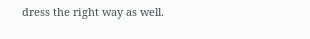dress the right way as well.